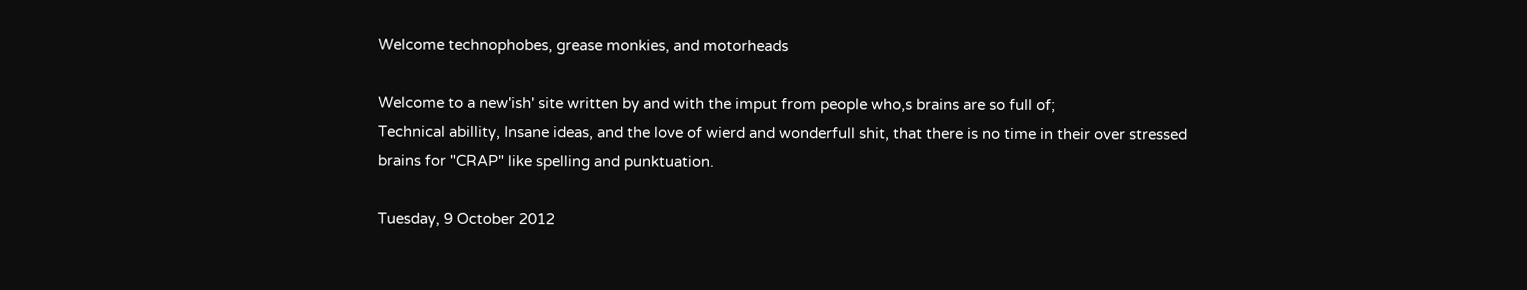Welcome technophobes, grease monkies, and motorheads

Welcome to a new'ish' site written by and with the imput from people who,s brains are so full of;
Technical abillity, Insane ideas, and the love of wierd and wonderfull shit, that there is no time in their over stressed brains for "CRAP" like spelling and punktuation.

Tuesday, 9 October 2012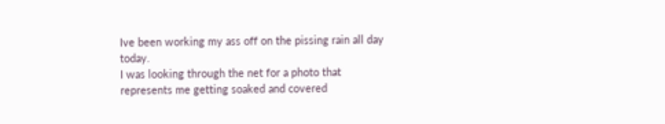Ive been working my ass off on the pissing rain all day today.
I was looking through the net for a photo that represents me getting soaked and covered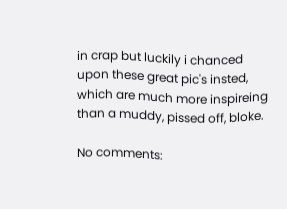in crap but luckily i chanced upon these great pic's insted, which are much more inspireing than a muddy, pissed off, bloke.

No comments: